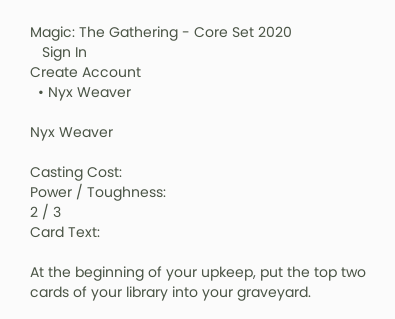Magic: The Gathering - Core Set 2020
   Sign In
Create Account
  • Nyx Weaver

Nyx Weaver

Casting Cost:
Power / Toughness:
2 / 3
Card Text:

At the beginning of your upkeep, put the top two cards of your library into your graveyard.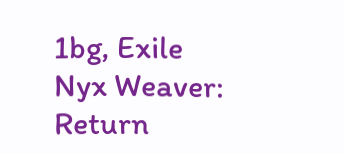1bg, Exile Nyx Weaver: Return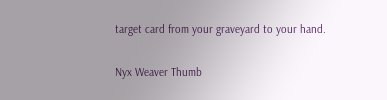target card from your graveyard to your hand.

Nyx Weaver Thumb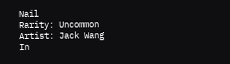Nail
Rarity: Uncommon
Artist: Jack Wang
In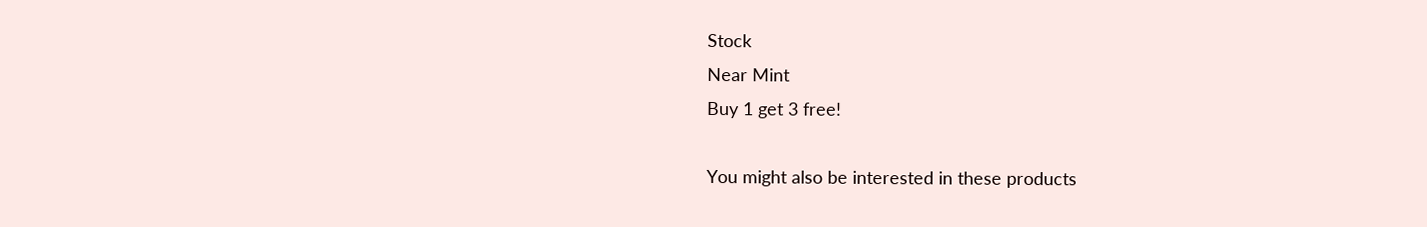Stock
Near Mint
Buy 1 get 3 free!

You might also be interested in these products